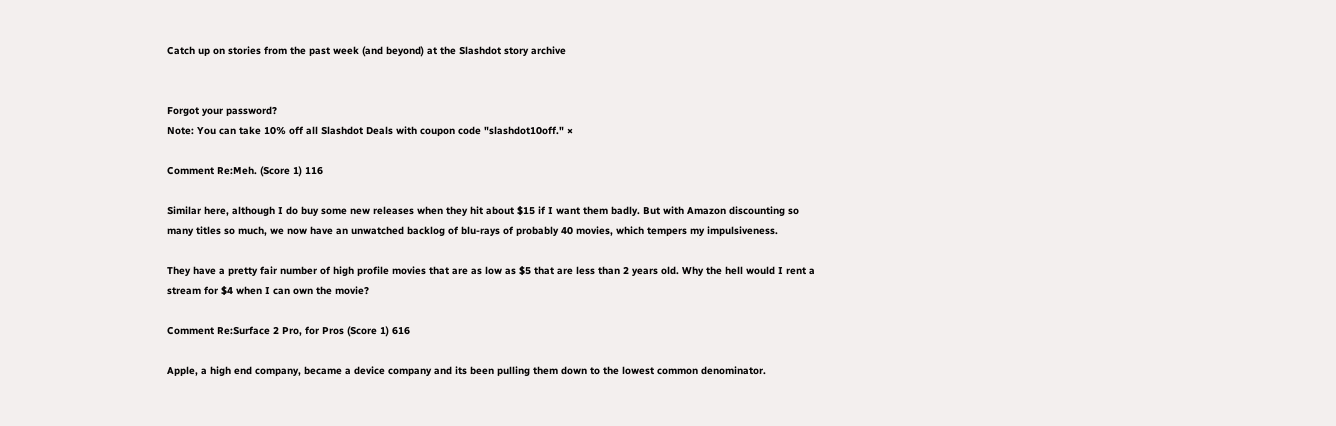Catch up on stories from the past week (and beyond) at the Slashdot story archive


Forgot your password?
Note: You can take 10% off all Slashdot Deals with coupon code "slashdot10off." ×

Comment Re:Meh. (Score 1) 116

Similar here, although I do buy some new releases when they hit about $15 if I want them badly. But with Amazon discounting so many titles so much, we now have an unwatched backlog of blu-rays of probably 40 movies, which tempers my impulsiveness.

They have a pretty fair number of high profile movies that are as low as $5 that are less than 2 years old. Why the hell would I rent a stream for $4 when I can own the movie?

Comment Re:Surface 2 Pro, for Pros (Score 1) 616

Apple, a high end company, became a device company and its been pulling them down to the lowest common denominator.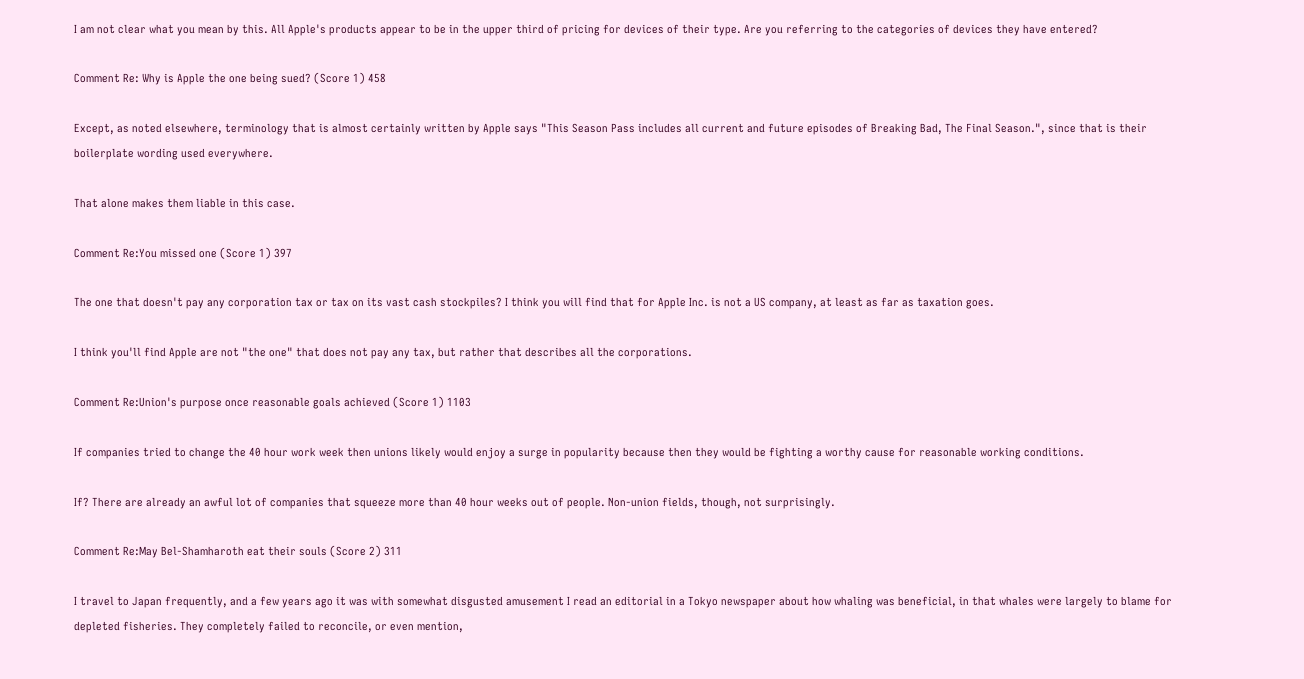I am not clear what you mean by this. All Apple's products appear to be in the upper third of pricing for devices of their type. Are you referring to the categories of devices they have entered?

Comment Re: Why is Apple the one being sued? (Score 1) 458

Except, as noted elsewhere, terminology that is almost certainly written by Apple says "This Season Pass includes all current and future episodes of Breaking Bad, The Final Season.", since that is their boilerplate wording used everywhere.

That alone makes them liable in this case.

Comment Re:You missed one (Score 1) 397

The one that doesn't pay any corporation tax or tax on its vast cash stockpiles? I think you will find that for Apple Inc. is not a US company, at least as far as taxation goes.

I think you'll find Apple are not "the one" that does not pay any tax, but rather that describes all the corporations.

Comment Re:Union's purpose once reasonable goals achieved (Score 1) 1103

If companies tried to change the 40 hour work week then unions likely would enjoy a surge in popularity because then they would be fighting a worthy cause for reasonable working conditions.

If? There are already an awful lot of companies that squeeze more than 40 hour weeks out of people. Non-union fields, though, not surprisingly.

Comment Re:May Bel-Shamharoth eat their souls (Score 2) 311

I travel to Japan frequently, and a few years ago it was with somewhat disgusted amusement I read an editorial in a Tokyo newspaper about how whaling was beneficial, in that whales were largely to blame for depleted fisheries. They completely failed to reconcile, or even mention,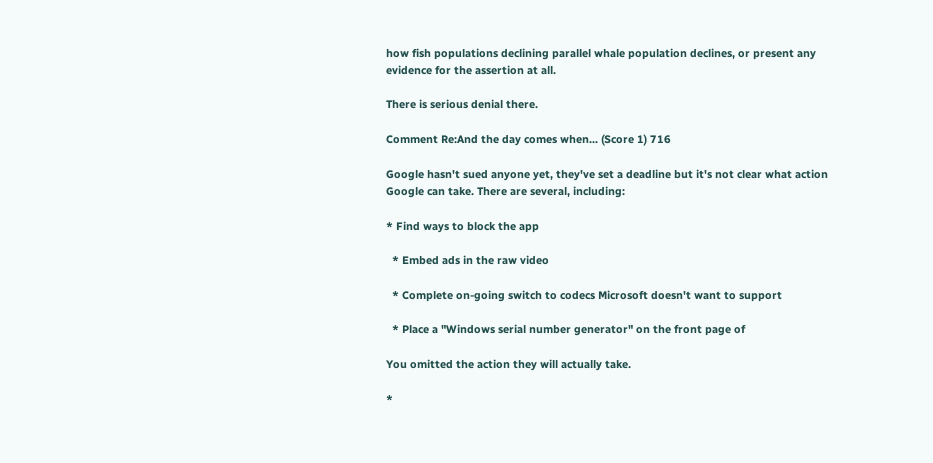how fish populations declining parallel whale population declines, or present any evidence for the assertion at all.

There is serious denial there.

Comment Re:And the day comes when... (Score 1) 716

Google hasn't sued anyone yet, they've set a deadline but it's not clear what action Google can take. There are several, including:

* Find ways to block the app

  * Embed ads in the raw video

  * Complete on-going switch to codecs Microsoft doesn't want to support

  * Place a "Windows serial number generator" on the front page of

You omitted the action they will actually take.

*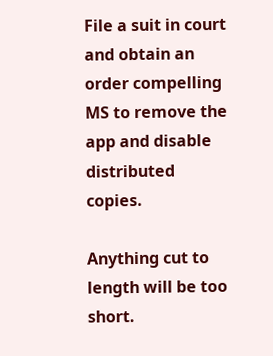File a suit in court and obtain an order compelling MS to remove the app and disable distributed copies.

Anything cut to length will be too short.